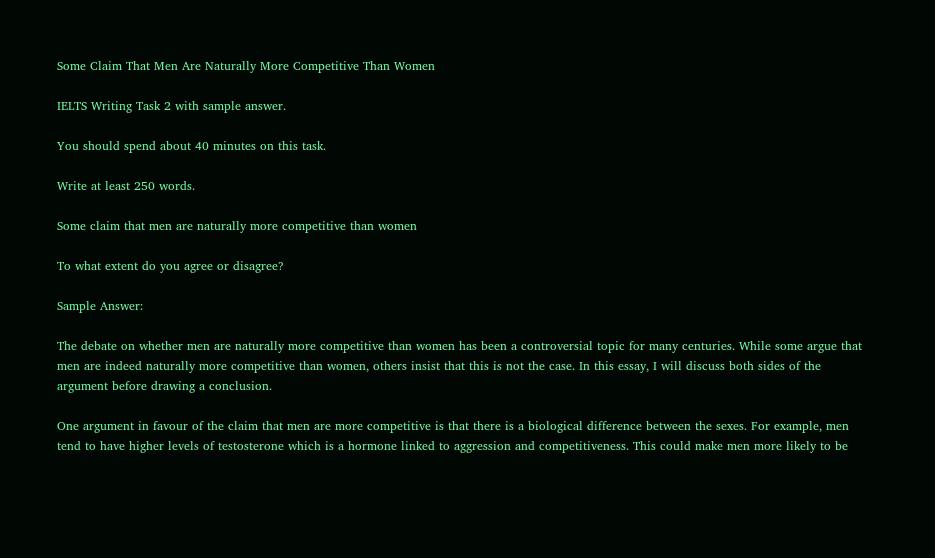Some Claim That Men Are Naturally More Competitive Than Women

IELTS Writing Task 2 with sample answer.

You should spend about 40 minutes on this task.

Write at least 250 words.

Some claim that men are naturally more competitive than women

To what extent do you agree or disagree?

Sample Answer:

The debate on whether men are naturally more competitive than women has been a controversial topic for many centuries. While some argue that men are indeed naturally more competitive than women, others insist that this is not the case. In this essay, I will discuss both sides of the argument before drawing a conclusion.

One argument in favour of the claim that men are more competitive is that there is a biological difference between the sexes. For example, men tend to have higher levels of testosterone which is a hormone linked to aggression and competitiveness. This could make men more likely to be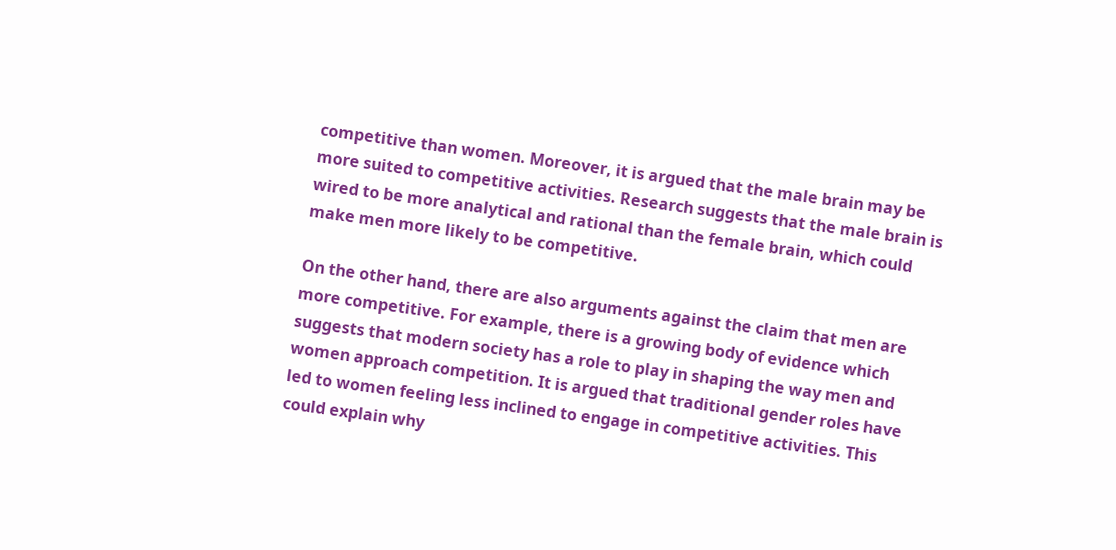competitive than women. Moreover, it is argued that the male brain may be more suited to competitive activities. Research suggests that the male brain is wired to be more analytical and rational than the female brain, which could make men more likely to be competitive.

On the other hand, there are also arguments against the claim that men are more competitive. For example, there is a growing body of evidence which suggests that modern society has a role to play in shaping the way men and women approach competition. It is argued that traditional gender roles have led to women feeling less inclined to engage in competitive activities. This could explain why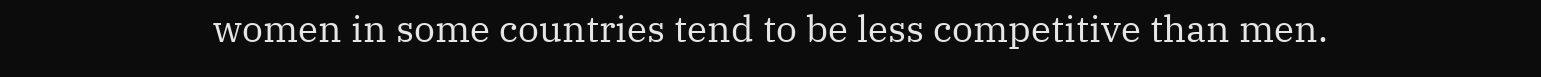women in some countries tend to be less competitive than men.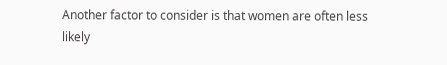Another factor to consider is that women are often less likely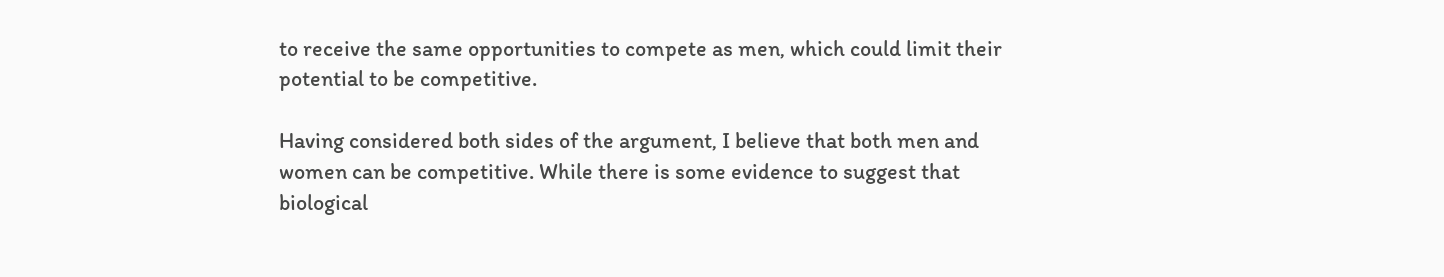to receive the same opportunities to compete as men, which could limit their potential to be competitive.

Having considered both sides of the argument, I believe that both men and women can be competitive. While there is some evidence to suggest that biological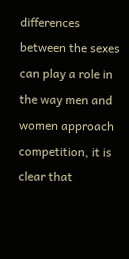differences between the sexes can play a role in the way men and women approach competition, it is clear that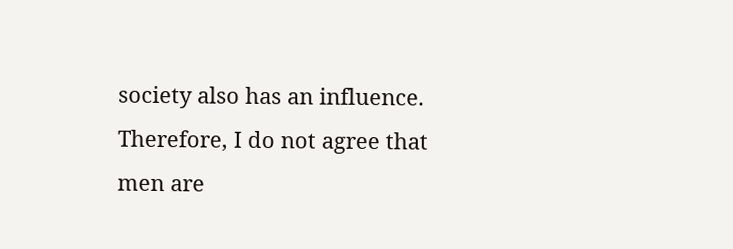society also has an influence. Therefore, I do not agree that men are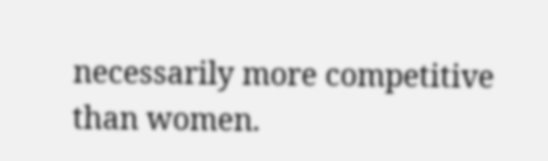necessarily more competitive than women.